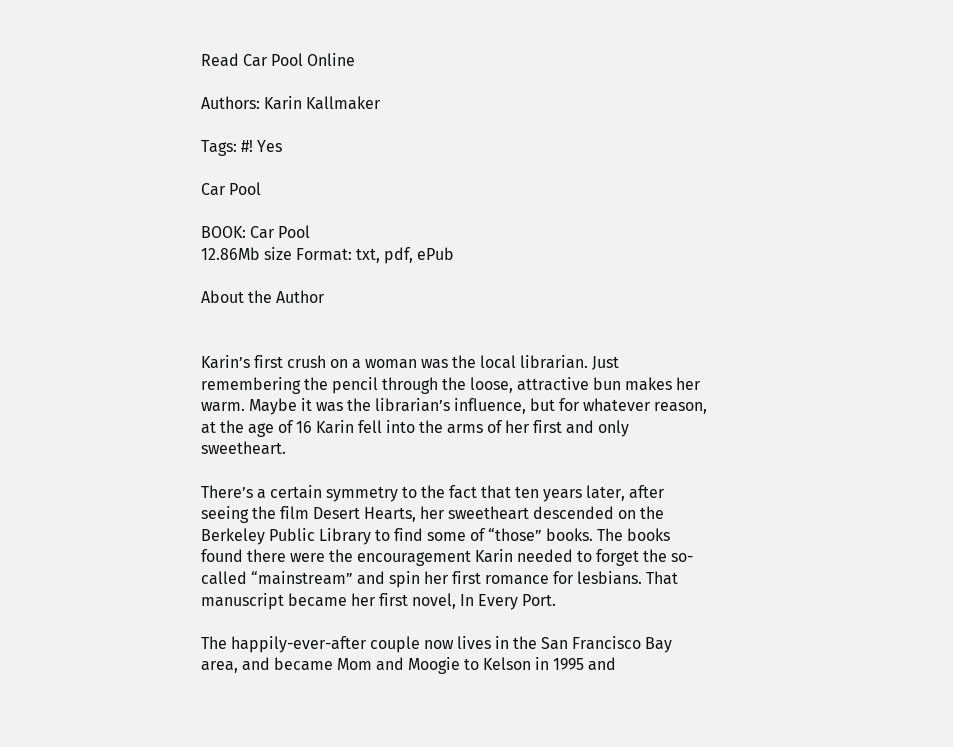Read Car Pool Online

Authors: Karin Kallmaker

Tags: #! Yes

Car Pool

BOOK: Car Pool
12.86Mb size Format: txt, pdf, ePub

About the Author


Karin’s first crush on a woman was the local librarian. Just remembering the pencil through the loose, attractive bun makes her warm. Maybe it was the librarian’s influence, but for whatever reason, at the age of 16 Karin fell into the arms of her first and only sweetheart.

There’s a certain symmetry to the fact that ten years later, after seeing the film Desert Hearts, her sweetheart descended on the Berkeley Public Library to find some of “those” books. The books found there were the encouragement Karin needed to forget the so-called “mainstream” and spin her first romance for lesbians. That manuscript became her first novel, In Every Port.

The happily-ever-after couple now lives in the San Francisco Bay area, and became Mom and Moogie to Kelson in 1995 and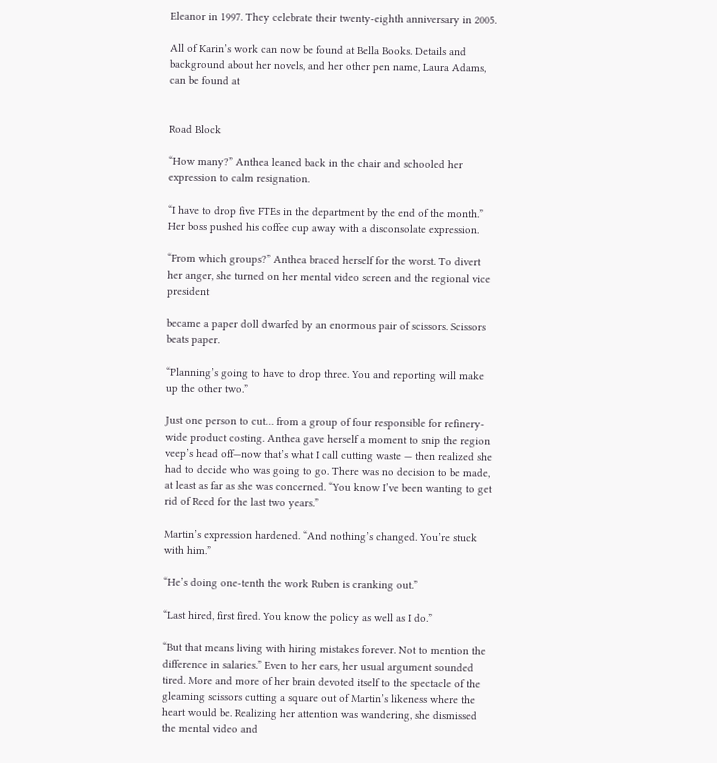Eleanor in 1997. They celebrate their twenty-eighth anniversary in 2005.

All of Karin’s work can now be found at Bella Books. Details and background about her novels, and her other pen name, Laura Adams, can be found at


Road Block

“How many?” Anthea leaned back in the chair and schooled her expression to calm resignation.

“I have to drop five FTEs in the department by the end of the month.” Her boss pushed his coffee cup away with a disconsolate expression.

“From which groups?” Anthea braced herself for the worst. To divert her anger, she turned on her mental video screen and the regional vice president

became a paper doll dwarfed by an enormous pair of scissors. Scissors beats paper.

“Planning’s going to have to drop three. You and reporting will make up the other two.”

Just one person to cut… from a group of four responsible for refinery-wide product costing. Anthea gave herself a moment to snip the region veep’s head off—now that’s what I call cutting waste — then realized she had to decide who was going to go. There was no decision to be made, at least as far as she was concerned. “You know I’ve been wanting to get rid of Reed for the last two years.”

Martin’s expression hardened. “And nothing’s changed. You’re stuck with him.”

“He’s doing one-tenth the work Ruben is cranking out.”

“Last hired, first fired. You know the policy as well as I do.”

“But that means living with hiring mistakes forever. Not to mention the difference in salaries.” Even to her ears, her usual argument sounded tired. More and more of her brain devoted itself to the spectacle of the gleaming scissors cutting a square out of Martin’s likeness where the heart would be. Realizing her attention was wandering, she dismissed the mental video and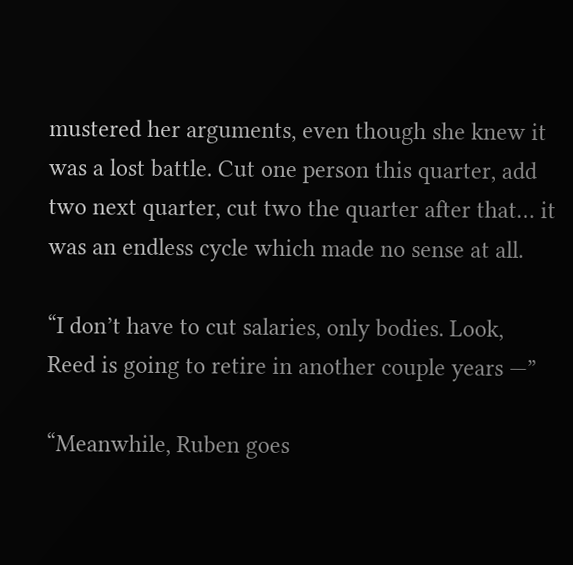mustered her arguments, even though she knew it was a lost battle. Cut one person this quarter, add two next quarter, cut two the quarter after that… it was an endless cycle which made no sense at all.

“I don’t have to cut salaries, only bodies. Look, Reed is going to retire in another couple years —”

“Meanwhile, Ruben goes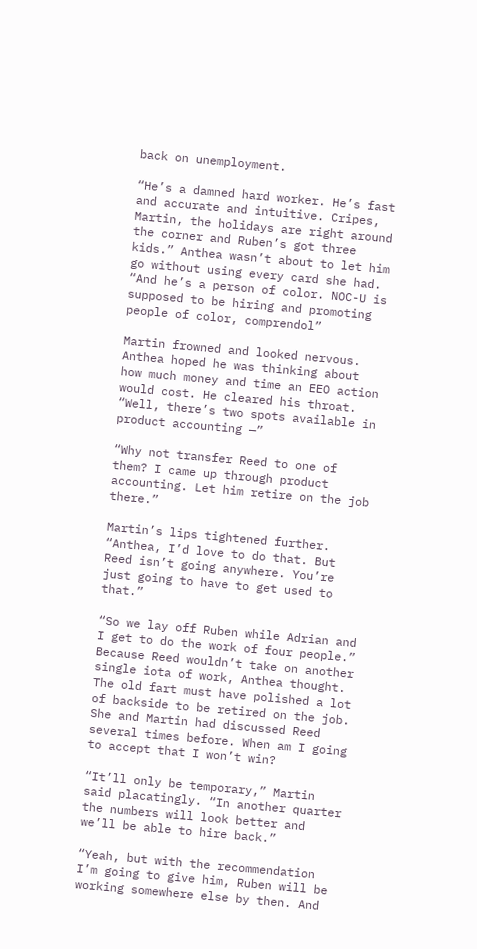back on unemployment.

“He’s a damned hard worker. He’s fast and accurate and intuitive. Cripes, Martin, the holidays are right around the corner and Ruben’s got three kids.” Anthea wasn’t about to let him go without using every card she had. “And he’s a person of color. NOC-U is supposed to be hiring and promoting people of color, comprendol”

Martin frowned and looked nervous. Anthea hoped he was thinking about how much money and time an EEO action would cost. He cleared his throat. “Well, there’s two spots available in product accounting —”

“Why not transfer Reed to one of them? I came up through product accounting. Let him retire on the job there.”

Martin’s lips tightened further. “Anthea, I’d love to do that. But Reed isn’t going anywhere. You’re just going to have to get used to that.”

“So we lay off Ruben while Adrian and I get to do the work of four people.” Because Reed wouldn’t take on another single iota of work, Anthea thought. The old fart must have polished a lot of backside to be retired on the job. She and Martin had discussed Reed several times before. When am I going to accept that I won’t win?

“It’ll only be temporary,” Martin said placatingly. “In another quarter the numbers will look better and we’ll be able to hire back.”

“Yeah, but with the recommendation I’m going to give him, Ruben will be working somewhere else by then. And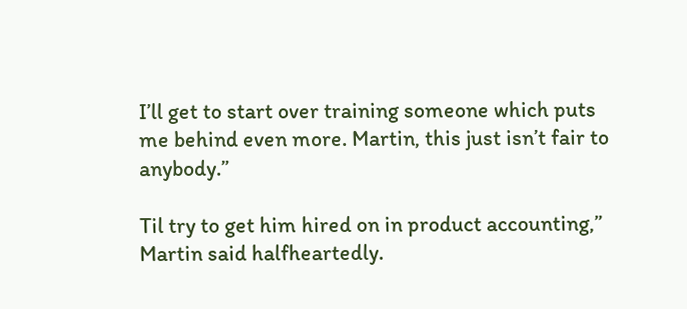I’ll get to start over training someone which puts me behind even more. Martin, this just isn’t fair to anybody.”

Til try to get him hired on in product accounting,” Martin said halfheartedly.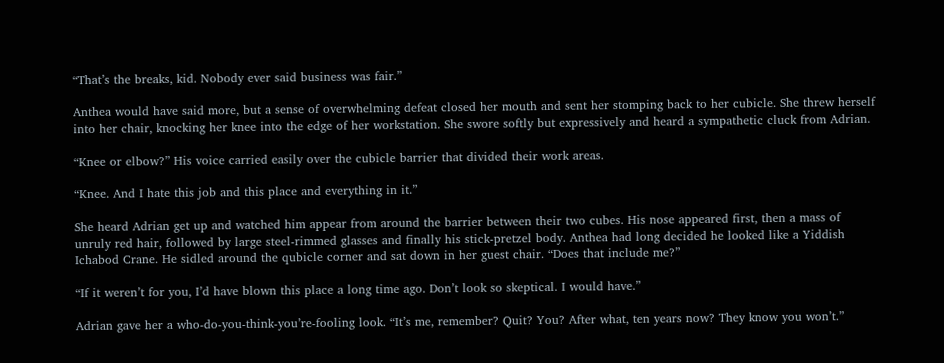“That’s the breaks, kid. Nobody ever said business was fair.”

Anthea would have said more, but a sense of overwhelming defeat closed her mouth and sent her stomping back to her cubicle. She threw herself into her chair, knocking her knee into the edge of her workstation. She swore softly but expressively and heard a sympathetic cluck from Adrian.

“Knee or elbow?” His voice carried easily over the cubicle barrier that divided their work areas.

“Knee. And I hate this job and this place and everything in it.”

She heard Adrian get up and watched him appear from around the barrier between their two cubes. His nose appeared first, then a mass of unruly red hair, followed by large steel-rimmed glasses and finally his stick-pretzel body. Anthea had long decided he looked like a Yiddish Ichabod Crane. He sidled around the qubicle corner and sat down in her guest chair. “Does that include me?”

“If it weren’t for you, I’d have blown this place a long time ago. Don’t look so skeptical. I would have.”

Adrian gave her a who-do-you-think-you’re-fooling look. “It’s me, remember? Quit? You? After what, ten years now? They know you won’t.”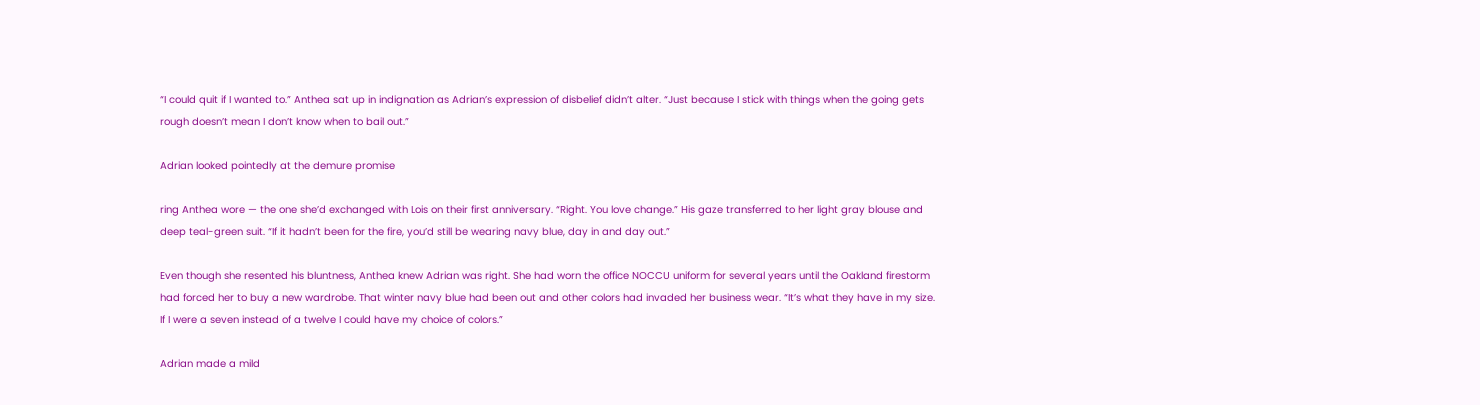“I could quit if I wanted to.” Anthea sat up in indignation as Adrian’s expression of disbelief didn’t alter. “Just because I stick with things when the going gets rough doesn’t mean I don’t know when to bail out.”

Adrian looked pointedly at the demure promise

ring Anthea wore — the one she’d exchanged with Lois on their first anniversary. “Right. You love change.” His gaze transferred to her light gray blouse and deep teal-green suit. “If it hadn’t been for the fire, you’d still be wearing navy blue, day in and day out.”

Even though she resented his bluntness, Anthea knew Adrian was right. She had worn the office NOCCU uniform for several years until the Oakland firestorm had forced her to buy a new wardrobe. That winter navy blue had been out and other colors had invaded her business wear. “It’s what they have in my size. If I were a seven instead of a twelve I could have my choice of colors.”

Adrian made a mild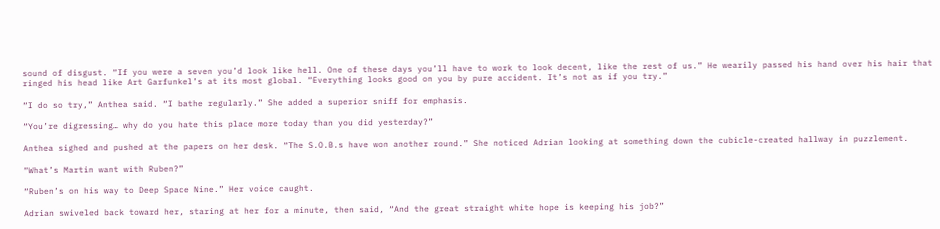sound of disgust. “If you were a seven you’d look like hell. One of these days you’ll have to work to look decent, like the rest of us.” He wearily passed his hand over his hair that ringed his head like Art Garfunkel’s at its most global. “Everything looks good on you by pure accident. It’s not as if you try.”

“I do so try,” Anthea said. “I bathe regularly.” She added a superior sniff for emphasis.

“You’re digressing… why do you hate this place more today than you did yesterday?”

Anthea sighed and pushed at the papers on her desk. “The S.O.B.s have won another round.” She noticed Adrian looking at something down the cubicle-created hallway in puzzlement.

“What’s Martin want with Ruben?”

“Ruben’s on his way to Deep Space Nine.” Her voice caught.

Adrian swiveled back toward her, staring at her for a minute, then said, “And the great straight white hope is keeping his job?”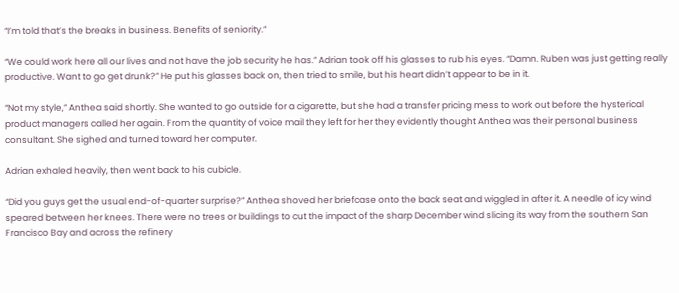“I’m told that’s the breaks in business. Benefits of seniority.”

“We could work here all our lives and not have the job security he has.” Adrian took off his glasses to rub his eyes. “Damn. Ruben was just getting really productive. Want to go get drunk?” He put his glasses back on, then tried to smile, but his heart didn’t appear to be in it.

“Not my style,” Anthea said shortly. She wanted to go outside for a cigarette, but she had a transfer pricing mess to work out before the hysterical product managers called her again. From the quantity of voice mail they left for her they evidently thought Anthea was their personal business consultant. She sighed and turned toward her computer.

Adrian exhaled heavily, then went back to his cubicle.

“Did you guys get the usual end-of-quarter surprise?” Anthea shoved her briefcase onto the back seat and wiggled in after it. A needle of icy wind speared between her knees. There were no trees or buildings to cut the impact of the sharp December wind slicing its way from the southern San Francisco Bay and across the refinery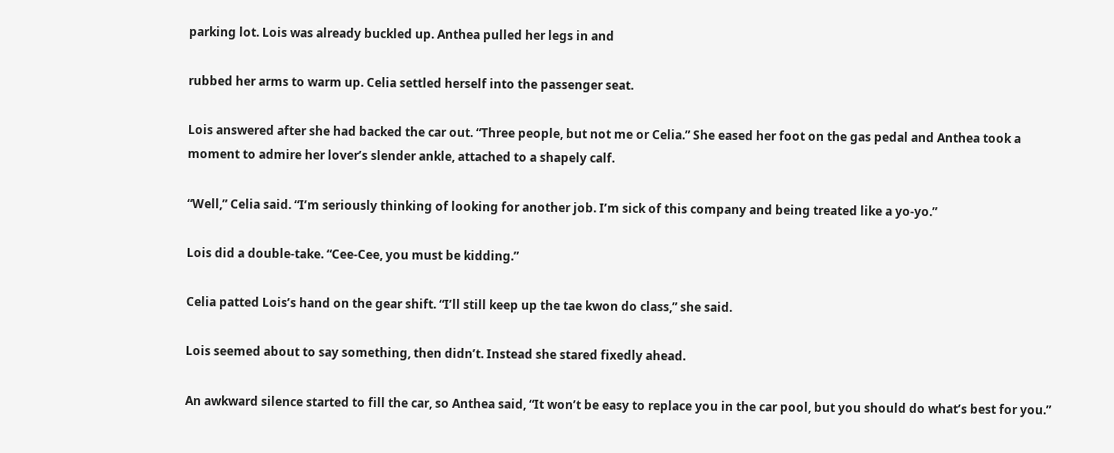parking lot. Lois was already buckled up. Anthea pulled her legs in and

rubbed her arms to warm up. Celia settled herself into the passenger seat.

Lois answered after she had backed the car out. “Three people, but not me or Celia.” She eased her foot on the gas pedal and Anthea took a moment to admire her lover’s slender ankle, attached to a shapely calf.

“Well,” Celia said. “I’m seriously thinking of looking for another job. I’m sick of this company and being treated like a yo-yo.”

Lois did a double-take. “Cee-Cee, you must be kidding.”

Celia patted Lois’s hand on the gear shift. “I’ll still keep up the tae kwon do class,” she said.

Lois seemed about to say something, then didn’t. Instead she stared fixedly ahead.

An awkward silence started to fill the car, so Anthea said, “It won’t be easy to replace you in the car pool, but you should do what’s best for you.”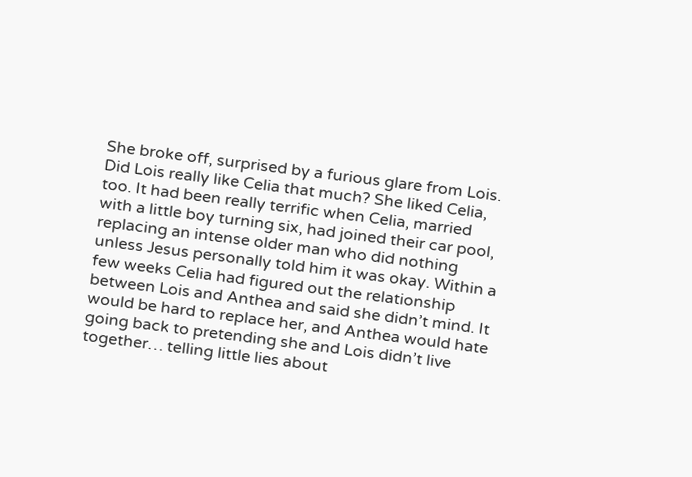She broke off, surprised by a furious glare from Lois. Did Lois really like Celia that much? She liked Celia, too. It had been really terrific when Celia, married with a little boy turning six, had joined their car pool, replacing an intense older man who did nothing unless Jesus personally told him it was okay. Within a few weeks Celia had figured out the relationship between Lois and Anthea and said she didn’t mind. It would be hard to replace her, and Anthea would hate going back to pretending she and Lois didn’t live together… telling little lies about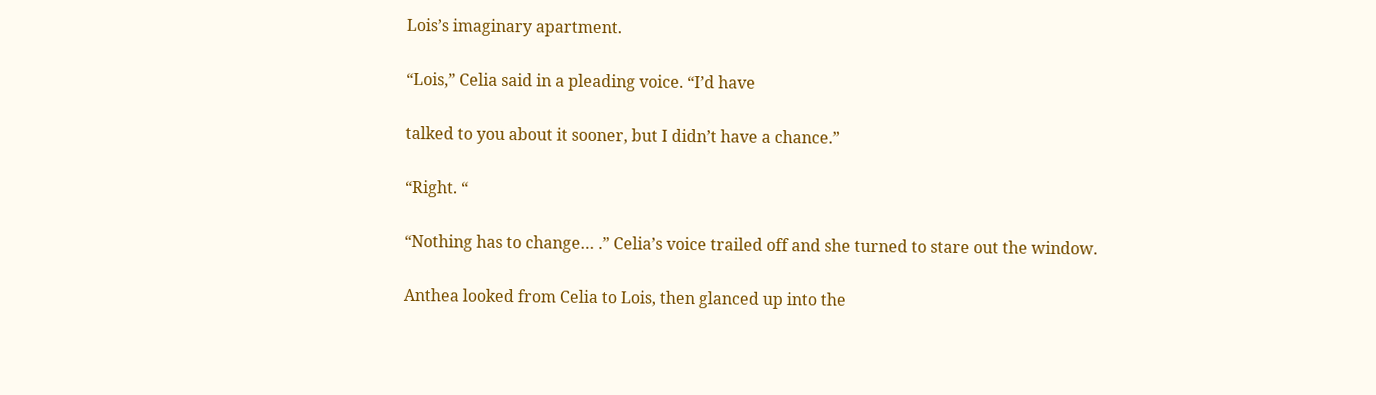Lois’s imaginary apartment.

“Lois,” Celia said in a pleading voice. “I’d have

talked to you about it sooner, but I didn’t have a chance.”

“Right. “

“Nothing has to change… .” Celia’s voice trailed off and she turned to stare out the window.

Anthea looked from Celia to Lois, then glanced up into the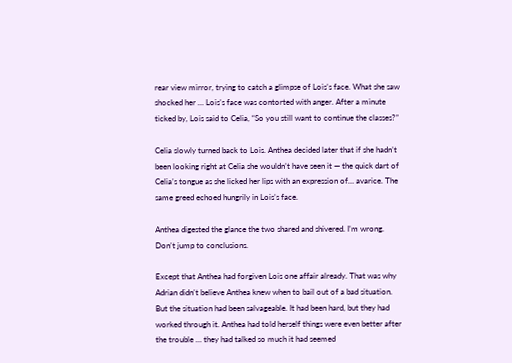rear view mirror, trying to catch a glimpse of Lois’s face. What she saw shocked her … Lois’s face was contorted with anger. After a minute ticked by, Lois said to Celia, “So you still want to continue the classes?”

Celia slowly turned back to Lois. Anthea decided later that if she hadn’t been looking right at Celia she wouldn’t have seen it — the quick dart of Celia’s tongue as she licked her lips with an expression of… avarice. The same greed echoed hungrily in Lois’s face.

Anthea digested the glance the two shared and shivered. I’m wrong. Don’t jump to conclusions.

Except that Anthea had forgiven Lois one affair already. That was why Adrian didn’t believe Anthea knew when to bail out of a bad situation. But the situation had been salvageable. It had been hard, but they had worked through it. Anthea had told herself things were even better after the trouble … they had talked so much it had seemed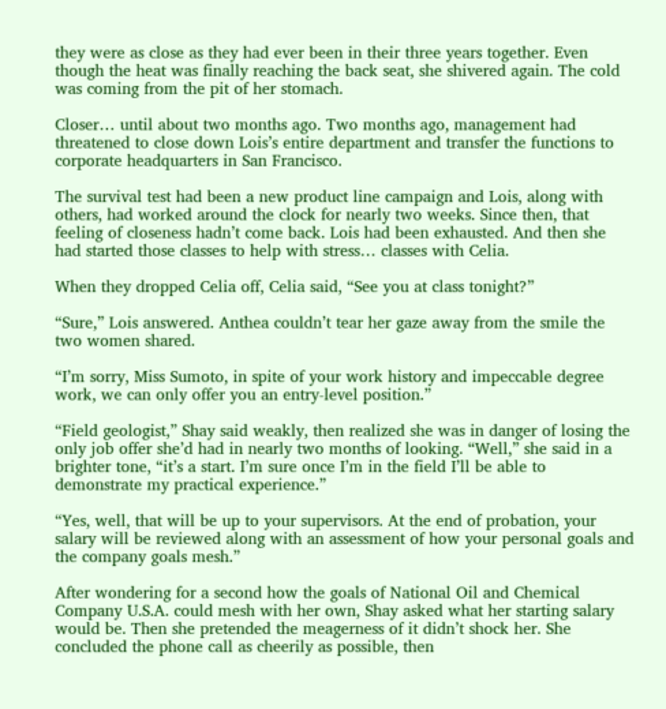they were as close as they had ever been in their three years together. Even though the heat was finally reaching the back seat, she shivered again. The cold was coming from the pit of her stomach.

Closer… until about two months ago. Two months ago, management had threatened to close down Lois’s entire department and transfer the functions to corporate headquarters in San Francisco.

The survival test had been a new product line campaign and Lois, along with others, had worked around the clock for nearly two weeks. Since then, that feeling of closeness hadn’t come back. Lois had been exhausted. And then she had started those classes to help with stress… classes with Celia.

When they dropped Celia off, Celia said, “See you at class tonight?”

“Sure,” Lois answered. Anthea couldn’t tear her gaze away from the smile the two women shared.

“I’m sorry, Miss Sumoto, in spite of your work history and impeccable degree work, we can only offer you an entry-level position.”

“Field geologist,” Shay said weakly, then realized she was in danger of losing the only job offer she’d had in nearly two months of looking. “Well,” she said in a brighter tone, “it’s a start. I’m sure once I’m in the field I’ll be able to demonstrate my practical experience.”

“Yes, well, that will be up to your supervisors. At the end of probation, your salary will be reviewed along with an assessment of how your personal goals and the company goals mesh.”

After wondering for a second how the goals of National Oil and Chemical Company U.S.A. could mesh with her own, Shay asked what her starting salary would be. Then she pretended the meagerness of it didn’t shock her. She concluded the phone call as cheerily as possible, then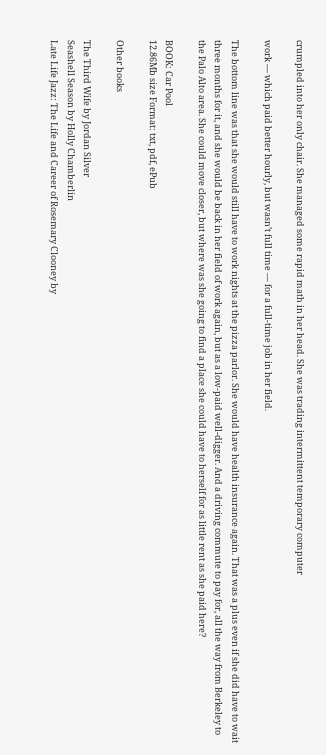crumpled into her only chair. She managed some rapid math in her head. She was trading intermittent temporary computer

work — which paid better hourly, but wasn’t full time — for a full-time job in her field.

The bottom line was that she would still have to work nights at the pizza parlor. She would have health insurance again. That was a plus even if she did have to wait three months for it, and she would be back in her field of work again, but as a low-paid well-digger. And a driving commute to pay for, all the way from Berkeley to the Palo Alto area. She could move closer, but where was she going to find a place she could have to herself for as little rent as she paid here?

BOOK: Car Pool
12.86Mb size Format: txt, pdf, ePub

Other books

The Third Wife by Jordan Silver
Seashell Season by Holly Chamberlin
Late Life Jazz: The Life and Career of Rosemary Clooney by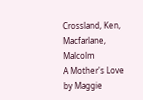Crossland, Ken, Macfarlane, Malcolm
A Mother's Love by Maggie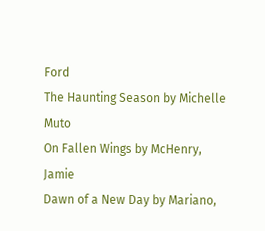Ford
The Haunting Season by Michelle Muto
On Fallen Wings by McHenry, Jamie
Dawn of a New Day by Mariano,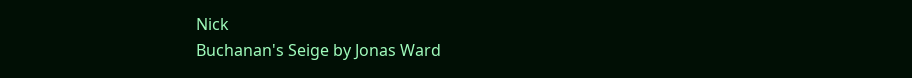Nick
Buchanan's Seige by Jonas Ward